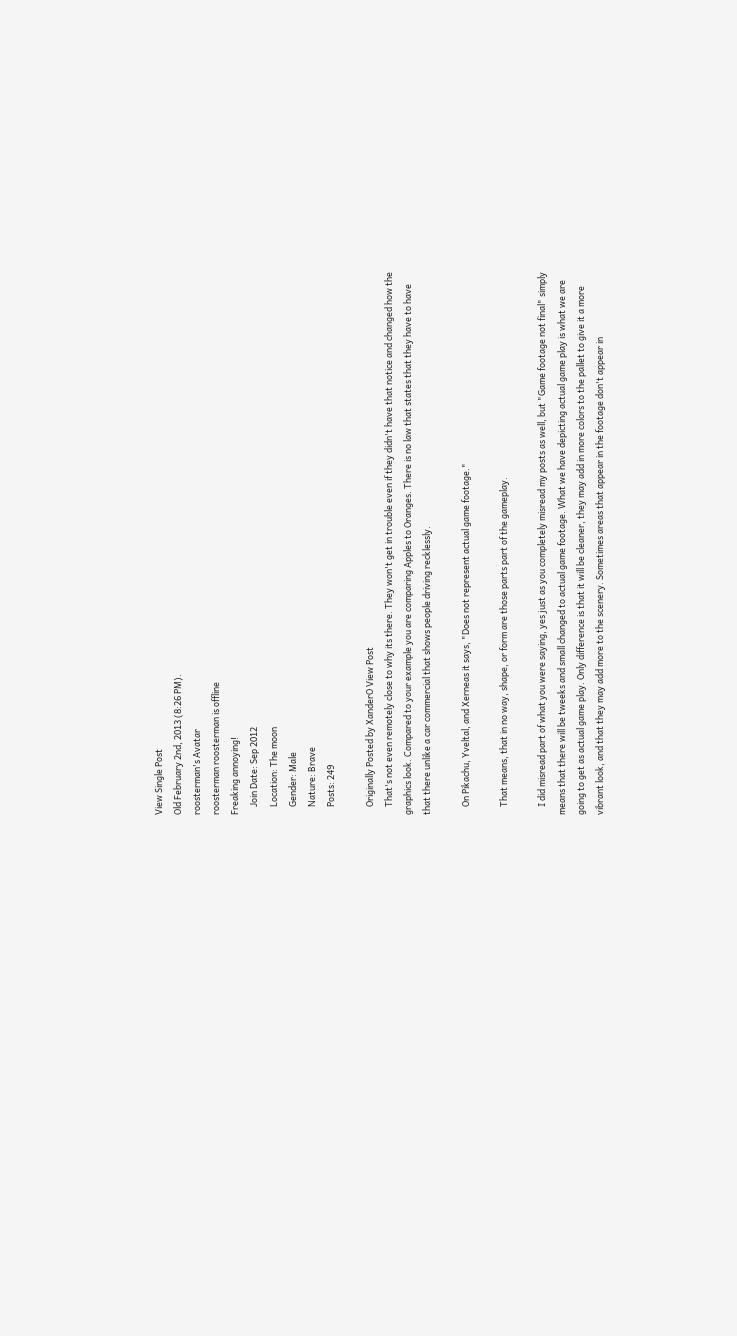View Single Post
Old February 2nd, 2013 (8:26 PM).
roosterman's Avatar
roosterman roosterman is offline
Freaking annoying!
    Join Date: Sep 2012
    Location: The moon
    Gender: Male
    Nature: Brave
    Posts: 249

    Originally Posted by XanderO View Post
    That's not even remotely close to why its there. They won't get in trouble even if they didn't have that notice and changed how the graphics look. Compared to your example you are comparing Apples to Oranges. There is no law that states that they have to have that there unlike a car commercial that shows people driving recklessly.

    On Pikachu, Yveltal, and Xerneas it says, "Does not represent actual game footage."

    That means, that in no way, shape, or form are those parts part of the gameplay.

    I did misread part of what you were saying, yes just as you completely misread my posts as well, but "Game footage not final" simply means that there will be tweeks and small changed to actual game footage. What we have depicting actual game play is what we are going to get as actual game play. Only difference is that it will be cleaner, they may add in more colors to the pallet to give it a more vibrant look, and that they may add more to the scenery. Sometimes areas that appear in the footage don't appear in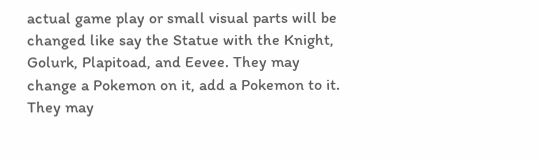actual game play or small visual parts will be changed like say the Statue with the Knight, Golurk, Plapitoad, and Eevee. They may change a Pokemon on it, add a Pokemon to it. They may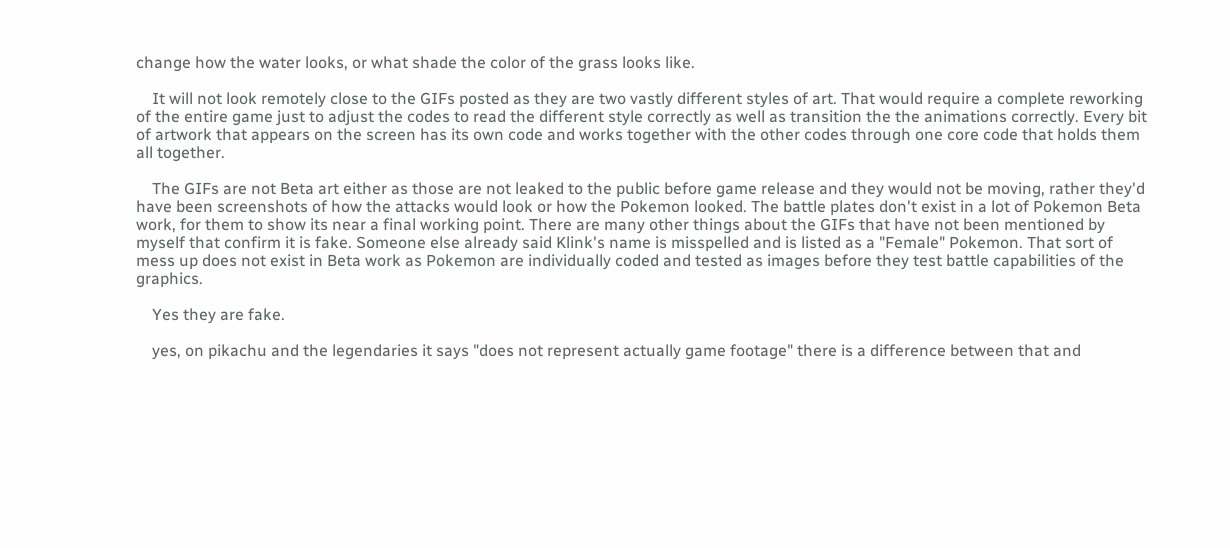change how the water looks, or what shade the color of the grass looks like.

    It will not look remotely close to the GIFs posted as they are two vastly different styles of art. That would require a complete reworking of the entire game just to adjust the codes to read the different style correctly as well as transition the the animations correctly. Every bit of artwork that appears on the screen has its own code and works together with the other codes through one core code that holds them all together.

    The GIFs are not Beta art either as those are not leaked to the public before game release and they would not be moving, rather they'd have been screenshots of how the attacks would look or how the Pokemon looked. The battle plates don't exist in a lot of Pokemon Beta work, for them to show its near a final working point. There are many other things about the GIFs that have not been mentioned by myself that confirm it is fake. Someone else already said Klink's name is misspelled and is listed as a "Female" Pokemon. That sort of mess up does not exist in Beta work as Pokemon are individually coded and tested as images before they test battle capabilities of the graphics.

    Yes they are fake.

    yes, on pikachu and the legendaries it says "does not represent actually game footage" there is a difference between that and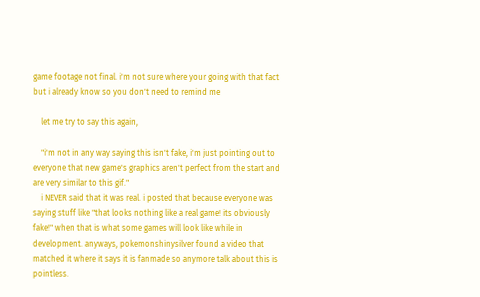game footage not final. i'm not sure where your going with that fact but i already know so you don't need to remind me

    let me try to say this again,

    "i'm not in any way saying this isn't fake, i'm just pointing out to everyone that new game's graphics aren't perfect from the start and are very similar to this gif."
    i NEVER said that it was real. i posted that because everyone was saying stuff like "that looks nothing like a real game! its obviously fake!" when that is what some games will look like while in development. anyways, pokemonshinysilver found a video that matched it where it says it is fanmade so anymore talk about this is pointless.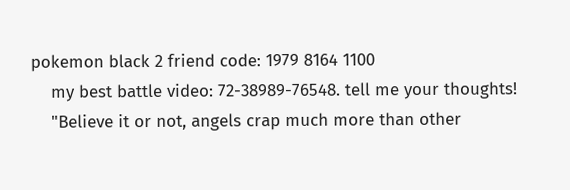pokemon black 2 friend code: 1979 8164 1100
    my best battle video: 72-38989-76548. tell me your thoughts!
    "Believe it or not, angels crap much more than other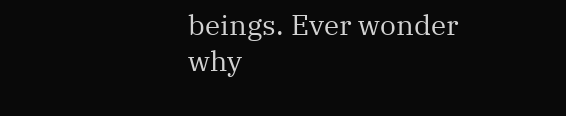beings. Ever wonder why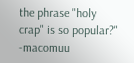the phrase "holy crap" is so popular?" -macomuu